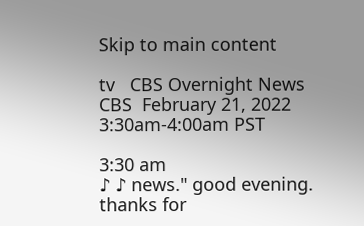Skip to main content

tv   CBS Overnight News  CBS  February 21, 2022 3:30am-4:00am PST

3:30 am
♪ ♪ news." good evening. thanks for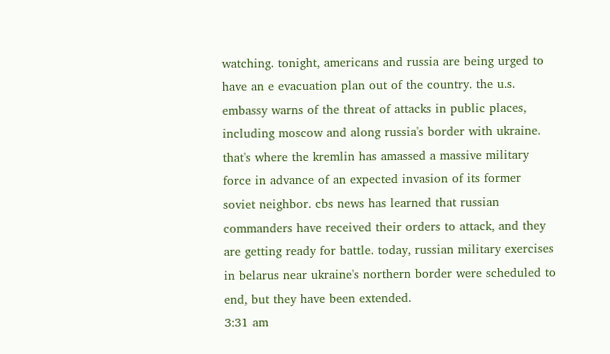watching. tonight, americans and russia are being urged to have an e evacuation plan out of the country. the u.s. embassy warns of the threat of attacks in public places, including moscow and along russia's border with ukraine. that's where the kremlin has amassed a massive military force in advance of an expected invasion of its former soviet neighbor. cbs news has learned that russian commanders have received their orders to attack, and they are getting ready for battle. today, russian military exercises in belarus near ukraine's northern border were scheduled to end, but they have been extended.
3:31 am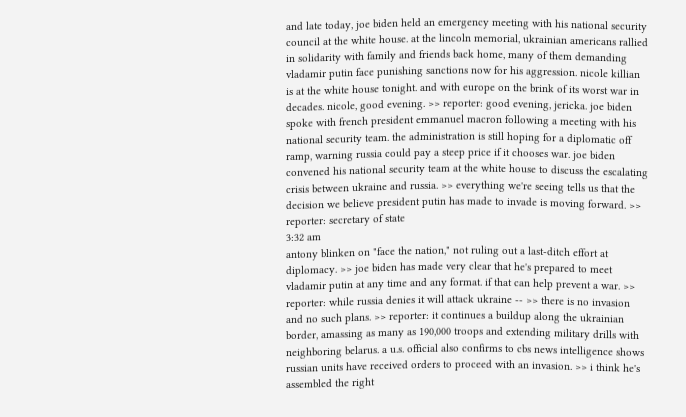and late today, joe biden held an emergency meeting with his national security council at the white house. at the lincoln memorial, ukrainian americans rallied in solidarity with family and friends back home, many of them demanding vladamir putin face punishing sanctions now for his aggression. nicole killian is at the white house tonight. and with europe on the brink of its worst war in decades. nicole, good evening. >> reporter: good evening, jericka. joe biden spoke with french president emmanuel macron following a meeting with his national security team. the administration is still hoping for a diplomatic off ramp, warning russia could pay a steep price if it chooses war. joe biden convened his national security team at the white house to discuss the escalating crisis between ukraine and russia. >> everything we're seeing tells us that the decision we believe president putin has made to invade is moving forward. >> reporter: secretary of state
3:32 am
antony blinken on "face the nation," not ruling out a last-ditch effort at diplomacy. >> joe biden has made very clear that he's prepared to meet vladamir putin at any time and any format. if that can help prevent a war. >> reporter: while russia denies it will attack ukraine -- >> there is no invasion and no such plans. >> reporter: it continues a buildup along the ukrainian border, amassing as many as 190,000 troops and extending military drills with neighboring belarus. a u.s. official also confirms to cbs news intelligence shows russian units have received orders to proceed with an invasion. >> i think he's assembled the right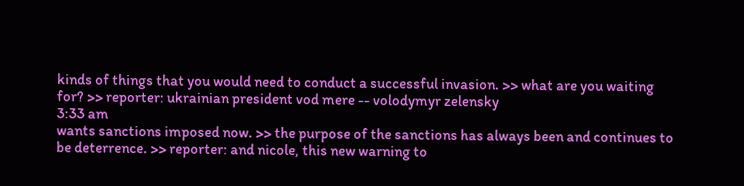kinds of things that you would need to conduct a successful invasion. >> what are you waiting for? >> reporter: ukrainian president vod mere -- volodymyr zelensky
3:33 am
wants sanctions imposed now. >> the purpose of the sanctions has always been and continues to be deterrence. >> reporter: and nicole, this new warning to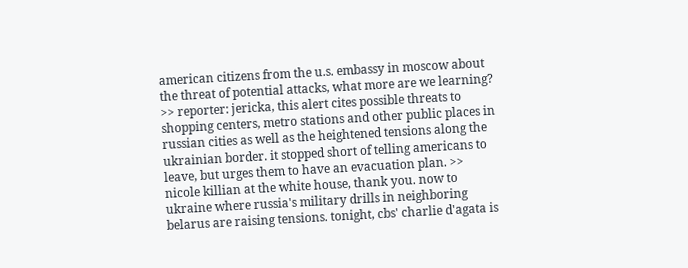american citizens from the u.s. embassy in moscow about the threat of potential attacks, what more are we learning? >> reporter: jericka, this alert cites possible threats to shopping centers, metro stations and other public places in russian cities as well as the heightened tensions along the ukrainian border. it stopped short of telling americans to leave, but urges them to have an evacuation plan. >> nicole killian at the white house, thank you. now to ukraine where russia's military drills in neighboring belarus are raising tensions. tonight, cbs' charlie d'agata is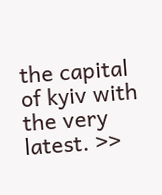the capital of kyiv with the very latest. >>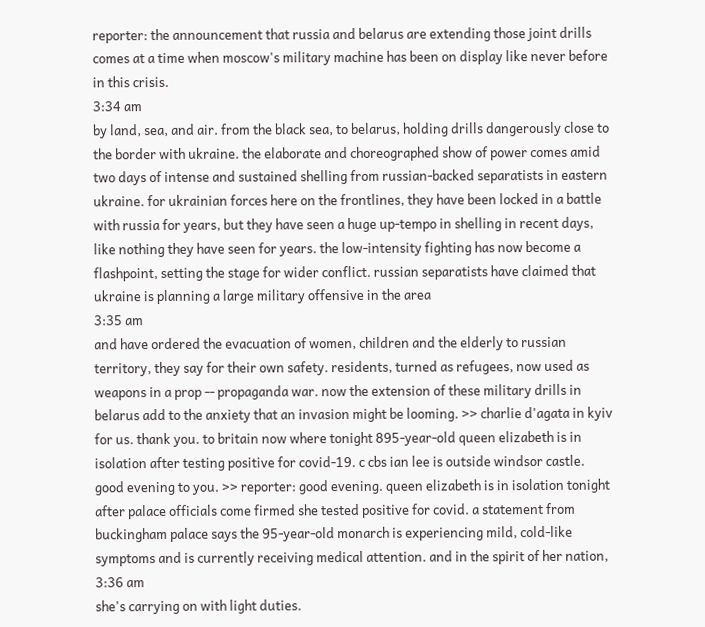reporter: the announcement that russia and belarus are extending those joint drills comes at a time when moscow's military machine has been on display like never before in this crisis.
3:34 am
by land, sea, and air. from the black sea, to belarus, holding drills dangerously close to the border with ukraine. the elaborate and choreographed show of power comes amid two days of intense and sustained shelling from russian-backed separatists in eastern ukraine. for ukrainian forces here on the frontlines, they have been locked in a battle with russia for years, but they have seen a huge up-tempo in shelling in recent days, like nothing they have seen for years. the low-intensity fighting has now become a flashpoint, setting the stage for wider conflict. russian separatists have claimed that ukraine is planning a large military offensive in the area
3:35 am
and have ordered the evacuation of women, children and the elderly to russian territory, they say for their own safety. residents, turned as refugees, now used as weapons in a prop -- propaganda war. now the extension of these military drills in belarus add to the anxiety that an invasion might be looming. >> charlie d'agata in kyiv for us. thank you. to britain now where tonight 895-year-old queen elizabeth is in isolation after testing positive for covid-19. c cbs ian lee is outside windsor castle. good evening to you. >> reporter: good evening. queen elizabeth is in isolation tonight after palace officials come firmed she tested positive for covid. a statement from buckingham palace says the 95-year-old monarch is experiencing mild, cold-like symptoms and is currently receiving medical attention. and in the spirit of her nation,
3:36 am
she's carrying on with light duties.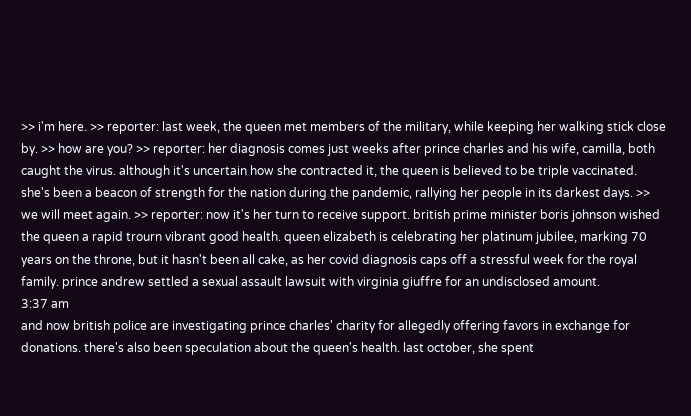>> i'm here. >> reporter: last week, the queen met members of the military, while keeping her walking stick close by. >> how are you? >> reporter: her diagnosis comes just weeks after prince charles and his wife, camilla, both caught the virus. although it's uncertain how she contracted it, the queen is believed to be triple vaccinated. she's been a beacon of strength for the nation during the pandemic, rallying her people in its darkest days. >> we will meet again. >> reporter: now it's her turn to receive support. british prime minister boris johnson wished the queen a rapid trourn vibrant good health. queen elizabeth is celebrating her platinum jubilee, marking 70 years on the throne, but it hasn't been all cake, as her covid diagnosis caps off a stressful week for the royal family. prince andrew settled a sexual assault lawsuit with virginia giuffre for an undisclosed amount.
3:37 am
and now british police are investigating prince charles' charity for allegedly offering favors in exchange for donations. there's also been speculation about the queen's health. last october, she spent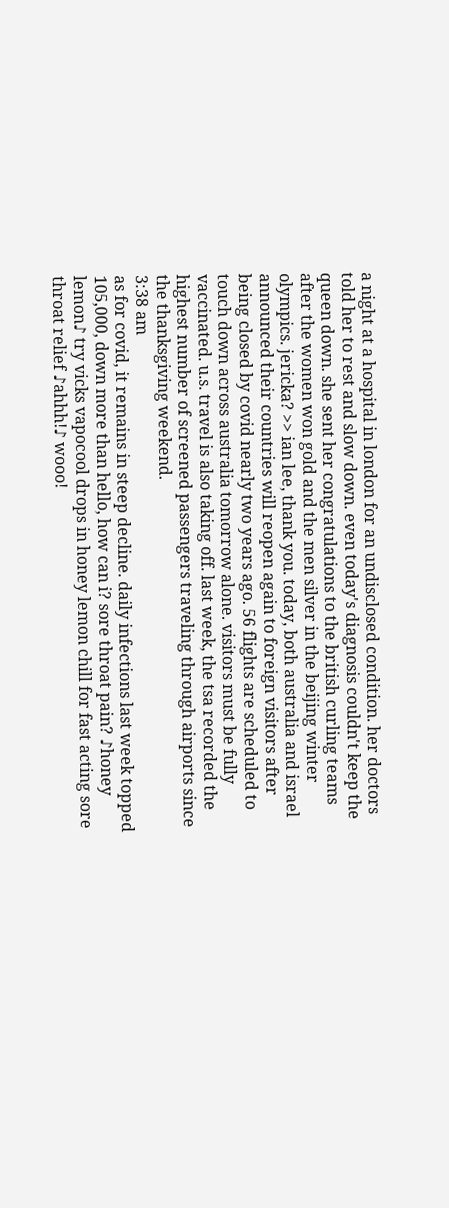a night at a hospital in london for an undisclosed condition. her doctors told her to rest and slow down. even today's diagnosis couldn't keep the queen down. she sent her congratulations to the british curling teams after the women won gold and the men silver in the beijing winter olympics. jericka? >> ian lee, thank you. today, both australia and israel announced their countries will reopen again to foreign visitors after being closed by covid nearly two years ago. 56 flights are scheduled to touch down across australia tomorrow alone. visitors must be fully vaccinated. u.s. travel is also taking off. last week, the tsa recorded the highest number of screened passengers traveling through airports since the thanksgiving weekend.
3:38 am
as for covid, it remains in steep decline. daily infections last week topped 105,000, down more than hello, how can i? sore throat pain? ♪honey lemon♪ try vicks vapocool drops in honey lemon chill for fast acting sore throat relief ♪ahhh!♪ wooo!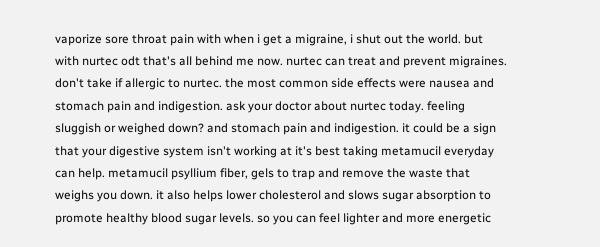vaporize sore throat pain with when i get a migraine, i shut out the world. but with nurtec odt that's all behind me now. nurtec can treat and prevent migraines. don't take if allergic to nurtec. the most common side effects were nausea and stomach pain and indigestion. ask your doctor about nurtec today. feeling sluggish or weighed down? and stomach pain and indigestion. it could be a sign that your digestive system isn't working at it's best taking metamucil everyday can help. metamucil psyllium fiber, gels to trap and remove the waste that weighs you down. it also helps lower cholesterol and slows sugar absorption to promote healthy blood sugar levels. so you can feel lighter and more energetic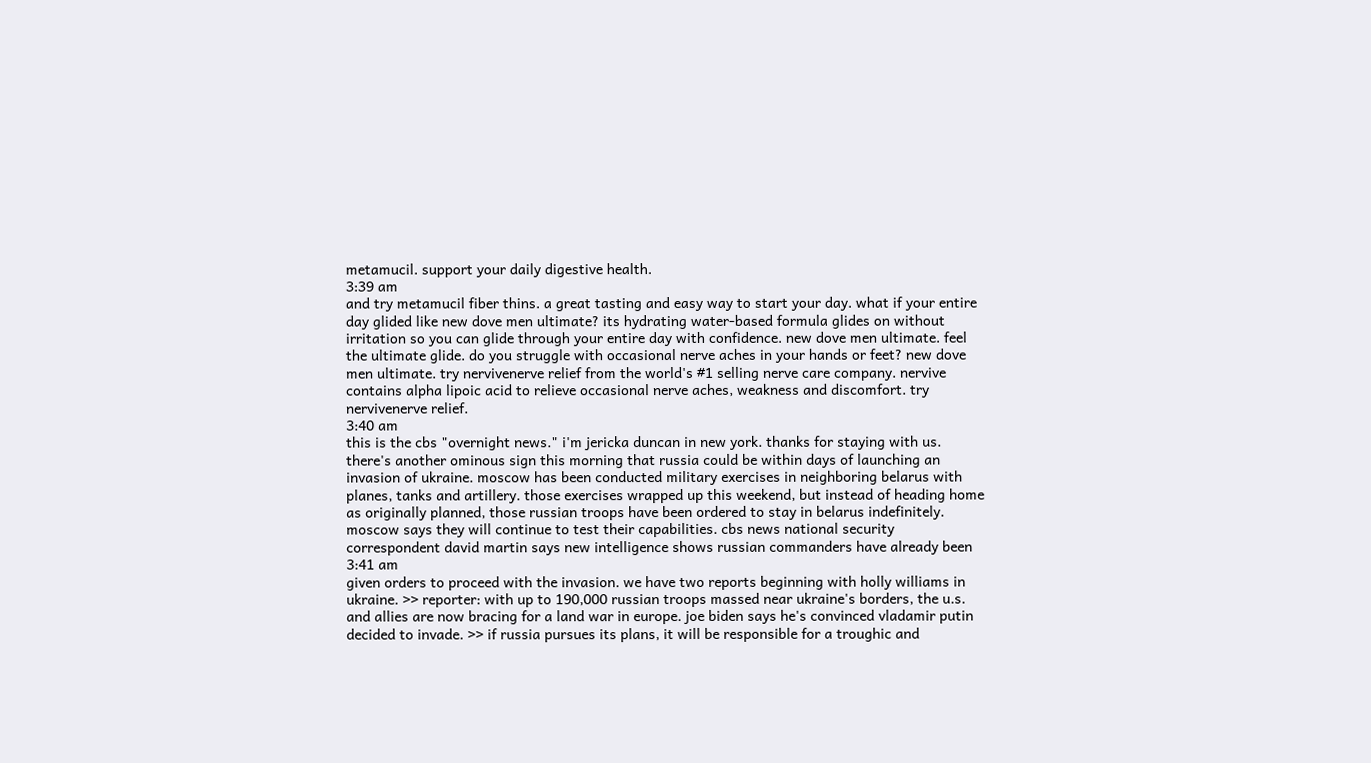metamucil. support your daily digestive health.
3:39 am
and try metamucil fiber thins. a great tasting and easy way to start your day. what if your entire day glided like new dove men ultimate? its hydrating water-based formula glides on without irritation so you can glide through your entire day with confidence. new dove men ultimate. feel the ultimate glide. do you struggle with occasional nerve aches in your hands or feet? new dove men ultimate. try nervivenerve relief from the world's #1 selling nerve care company. nervive contains alpha lipoic acid to relieve occasional nerve aches, weakness and discomfort. try nervivenerve relief.
3:40 am
this is the cbs "overnight news." i'm jericka duncan in new york. thanks for staying with us. there's another ominous sign this morning that russia could be within days of launching an invasion of ukraine. moscow has been conducted military exercises in neighboring belarus with planes, tanks and artillery. those exercises wrapped up this weekend, but instead of heading home as originally planned, those russian troops have been ordered to stay in belarus indefinitely. moscow says they will continue to test their capabilities. cbs news national security correspondent david martin says new intelligence shows russian commanders have already been
3:41 am
given orders to proceed with the invasion. we have two reports beginning with holly williams in ukraine. >> reporter: with up to 190,000 russian troops massed near ukraine's borders, the u.s. and allies are now bracing for a land war in europe. joe biden says he's convinced vladamir putin decided to invade. >> if russia pursues its plans, it will be responsible for a troughic and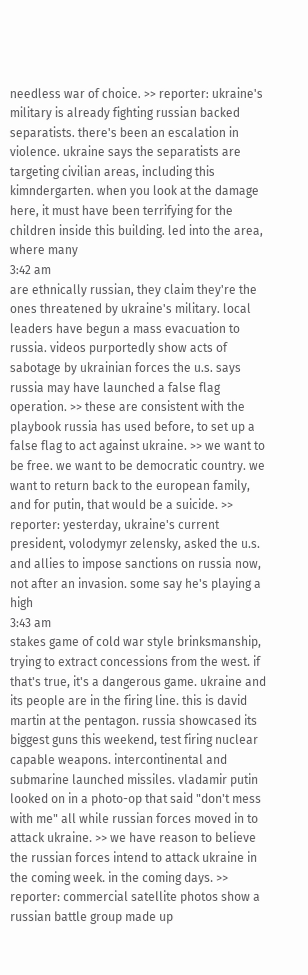needless war of choice. >> reporter: ukraine's military is already fighting russian backed separatists. there's been an escalation in violence. ukraine says the separatists are targeting civilian areas, including this kimndergarten. when you look at the damage here, it must have been terrifying for the children inside this building. led into the area, where many
3:42 am
are ethnically russian, they claim they're the ones threatened by ukraine's military. local leaders have begun a mass evacuation to russia. videos purportedly show acts of sabotage by ukrainian forces the u.s. says russia may have launched a false flag operation. >> these are consistent with the playbook russia has used before, to set up a false flag to act against ukraine. >> we want to be free. we want to be democratic country. we want to return back to the european family, and for putin, that would be a suicide. >> reporter: yesterday, ukraine's current president, volodymyr zelensky, asked the u.s. and allies to impose sanctions on russia now, not after an invasion. some say he's playing a high
3:43 am
stakes game of cold war style brinksmanship, trying to extract concessions from the west. if that's true, it's a dangerous game. ukraine and its people are in the firing line. this is david martin at the pentagon. russia showcased its biggest guns this weekend, test firing nuclear capable weapons. intercontinental and submarine launched missiles. vladamir putin looked on in a photo-op that said "don't mess with me" all while russian forces moved in to attack ukraine. >> we have reason to believe the russian forces intend to attack ukraine in the coming week. in the coming days. >> reporter: commercial satellite photos show a russian battle group made up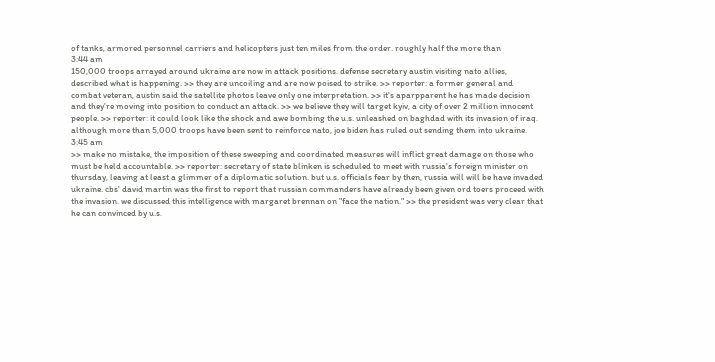of tanks, armored personnel carriers and helicopters just ten miles from the order. roughly half the more than
3:44 am
150,000 troops arrayed around ukraine are now in attack positions. defense secretary austin visiting nato allies, described what is happening. >> they are uncoiling and are now poised to strike. >> reporter: a former general and combat veteran, austin said the satellite photos leave only one interpretation. >> it's aparpparent he has made decision and they're moving into position to conduct an attack. >> we believe they will target kyiv, a city of over 2 million innocent people. >> reporter: it could look like the shock and awe bombing the u.s. unleashed on baghdad with its invasion of iraq. although more than 5,000 troops have been sent to reinforce nato, joe biden has ruled out sending them into ukraine.
3:45 am
>> make no mistake, the imposition of these sweeping and coordinated measures will inflict great damage on those who must be held accountable. >> reporter: secretary of state blinken is scheduled to meet with russia's foreign minister on thursday, leaving at least a glimmer of a diplomatic solution. but u.s. officials fear by then, russia will will be have invaded ukraine. cbs' david martin was the first to report that russian commanders have already been given ord toers proceed with the invasion. we discussed this intelligence with margaret brennan on "face the nation." >> the president was very clear that he can convinced by u.s.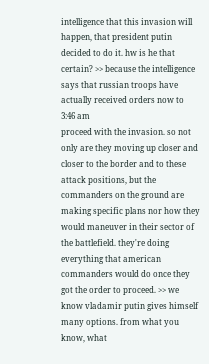intelligence that this invasion will happen, that president putin decided to do it. hw is he that certain? >> because the intelligence says that russian troops have actually received orders now to
3:46 am
proceed with the invasion. so not only are they moving up closer and closer to the border and to these attack positions, but the commanders on the ground are making specific plans nor how they would maneuver in their sector of the battlefield. they're doing everything that american commanders would do once they got the order to proceed. >> we know vladamir putin gives himself many options. from what you know, what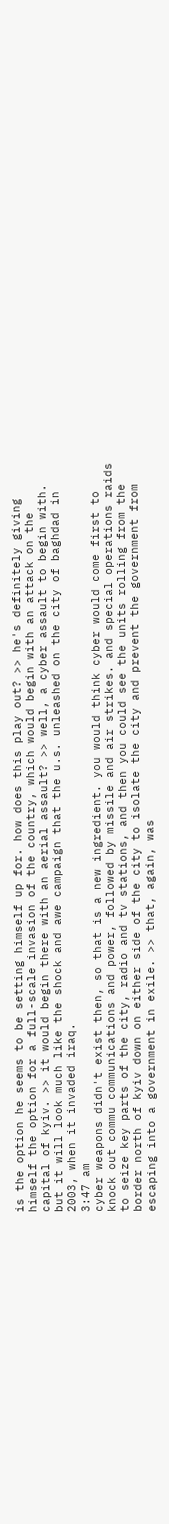is the option he seems to be setting himself up for. how does this play out? >> he's definitely giving himself the option for a full-scale invasion of the country, which would begin with an attack on the capital of kyiv. >> it would begin there with an aerial assault? >> well, a cyber assault to begin with. but it will look much like the shock and awe campaign that the u.s. unleashed on the city of baghdad in 2003, when it invaded iraq.
3:47 am
cyber weapons didn't exist then, so that is a new ingredient. you would think cyber would come first to knock out commu communications and power, followed by missile and air strikes. and special operations raids to seize key parts of the city, radio and tv stations, and then you could see the units rolling from the border north of kyiv down on either side of the city to isolate the city and prevent the government from escaping into a government in exile. >> that, again, was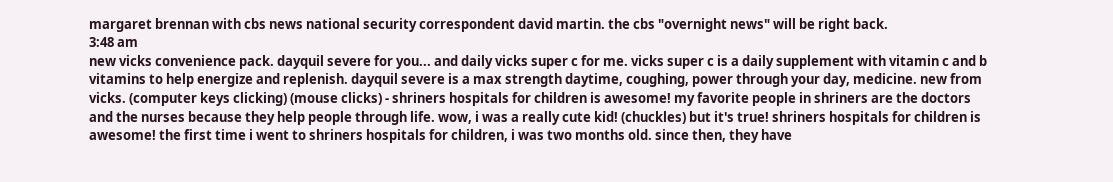margaret brennan with cbs news national security correspondent david martin. the cbs "overnight news" will be right back.
3:48 am
new vicks convenience pack. dayquil severe for you... and daily vicks super c for me. vicks super c is a daily supplement with vitamin c and b vitamins to help energize and replenish. dayquil severe is a max strength daytime, coughing, power through your day, medicine. new from vicks. (computer keys clicking) (mouse clicks) - shriners hospitals for children is awesome! my favorite people in shriners are the doctors and the nurses because they help people through life. wow, i was a really cute kid! (chuckles) but it's true! shriners hospitals for children is awesome! the first time i went to shriners hospitals for children, i was two months old. since then, they have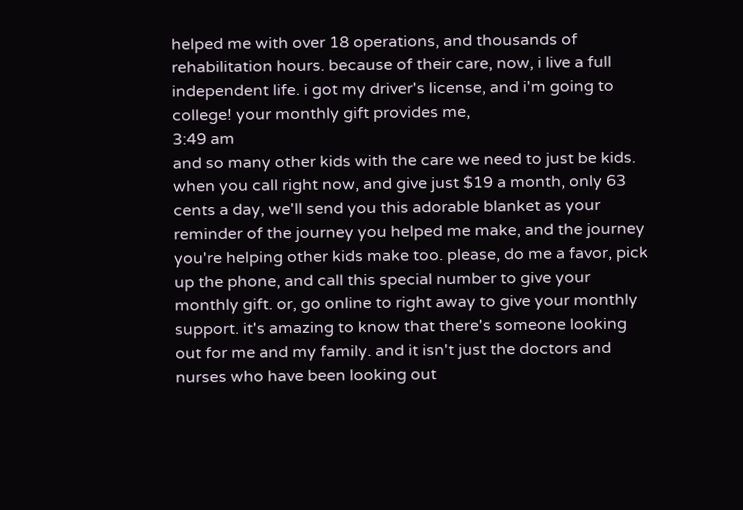helped me with over 18 operations, and thousands of rehabilitation hours. because of their care, now, i live a full independent life. i got my driver's license, and i'm going to college! your monthly gift provides me,
3:49 am
and so many other kids with the care we need to just be kids. when you call right now, and give just $19 a month, only 63 cents a day, we'll send you this adorable blanket as your reminder of the journey you helped me make, and the journey you're helping other kids make too. please, do me a favor, pick up the phone, and call this special number to give your monthly gift. or, go online to right away to give your monthly support. it's amazing to know that there's someone looking out for me and my family. and it isn't just the doctors and nurses who have been looking out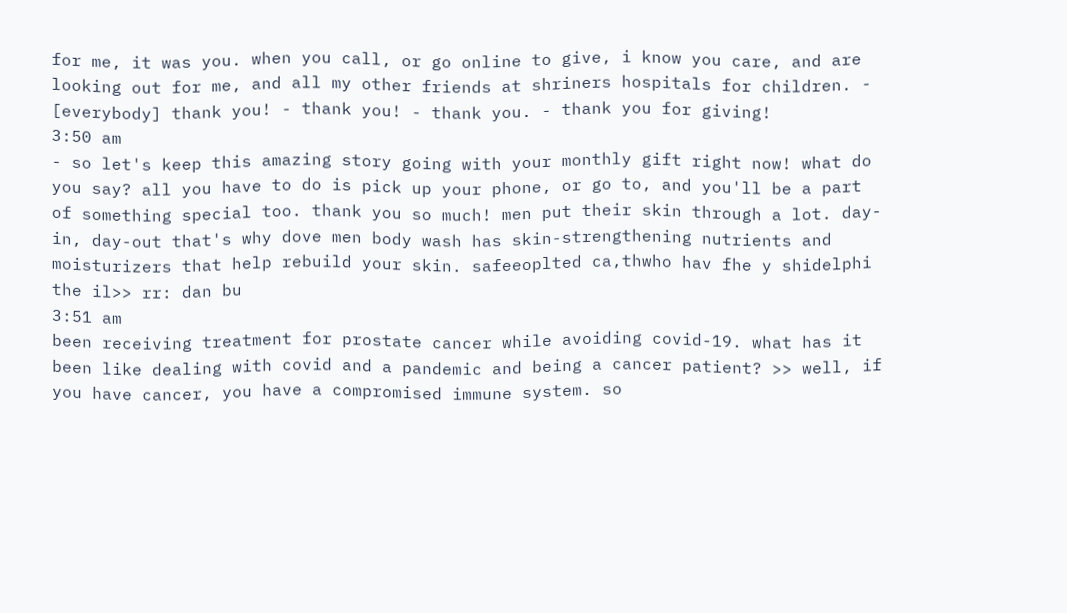for me, it was you. when you call, or go online to give, i know you care, and are looking out for me, and all my other friends at shriners hospitals for children. - [everybody] thank you! - thank you! - thank you. - thank you for giving!
3:50 am
- so let's keep this amazing story going with your monthly gift right now! what do you say? all you have to do is pick up your phone, or go to, and you'll be a part of something special too. thank you so much! men put their skin through a lot. day-in, day-out that's why dove men body wash has skin-strengthening nutrients and moisturizers that help rebuild your skin. safeeoplted ca,thwho hav fhe y shidelphi the il>> rr: dan bu
3:51 am
been receiving treatment for prostate cancer while avoiding covid-19. what has it been like dealing with covid and a pandemic and being a cancer patient? >> well, if you have cancer, you have a compromised immune system. so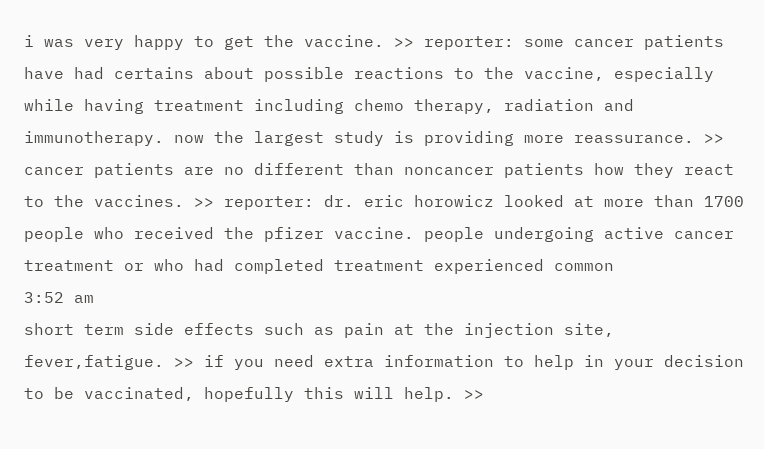i was very happy to get the vaccine. >> reporter: some cancer patients have had certains about possible reactions to the vaccine, especially while having treatment including chemo therapy, radiation and immunotherapy. now the largest study is providing more reassurance. >> cancer patients are no different than noncancer patients how they react to the vaccines. >> reporter: dr. eric horowicz looked at more than 1700 people who received the pfizer vaccine. people undergoing active cancer treatment or who had completed treatment experienced common
3:52 am
short term side effects such as pain at the injection site, fever,fatigue. >> if you need extra information to help in your decision to be vaccinated, hopefully this will help. >>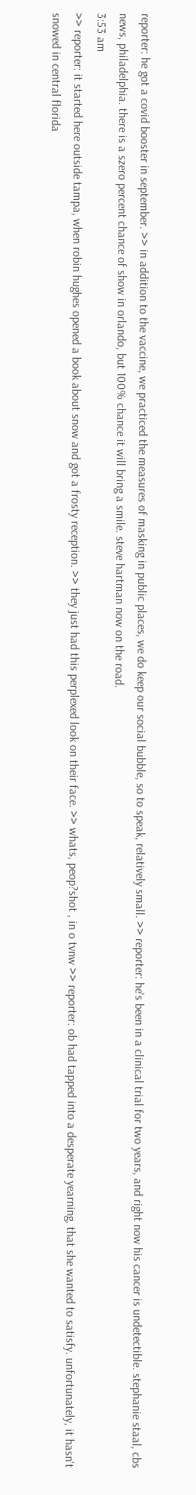reporter: he got a covid booster in september. >> in addition to the vaccine, we practiced the measures of masking in public places, we do keep our social bubble, so to speak, relatively small. >> reporter: he's been in a clinical trial for two years, and right now his cancer is undetectible. stephanie staal, cbs news, philadelphia. there is a szero percent chance of show in orlando, but 100% chance it will bring a smile. steve hartman now on the road.
3:53 am
>> reporter: it started here outside tampa, when robin hughes opened a book about snow and got a frosty reception. >> they just had this perplexed look on their face. >> whats, peop?shot , in o tvnw >> reporter: ob had tapped into a desperate yearning, that she wanted to satisfy. unfortunately, it hasn't snowed in central florida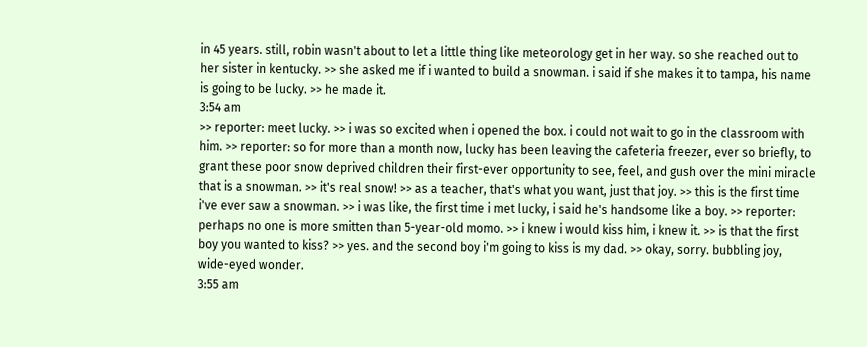in 45 years. still, robin wasn't about to let a little thing like meteorology get in her way. so she reached out to her sister in kentucky. >> she asked me if i wanted to build a snowman. i said if she makes it to tampa, his name is going to be lucky. >> he made it.
3:54 am
>> reporter: meet lucky. >> i was so excited when i opened the box. i could not wait to go in the classroom with him. >> reporter: so for more than a month now, lucky has been leaving the cafeteria freezer, ever so briefly, to grant these poor snow deprived children their first-ever opportunity to see, feel, and gush over the mini miracle that is a snowman. >> it's real snow! >> as a teacher, that's what you want, just that joy. >> this is the first time i've ever saw a snowman. >> i was like, the first time i met lucky, i said he's handsome like a boy. >> reporter: perhaps no one is more smitten than 5-year-old momo. >> i knew i would kiss him, i knew it. >> is that the first boy you wanted to kiss? >> yes. and the second boy i'm going to kiss is my dad. >> okay, sorry. bubbling joy, wide-eyed wonder.
3:55 am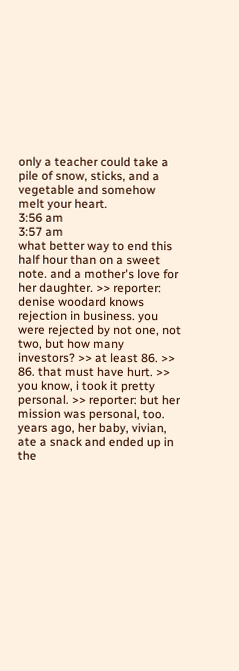only a teacher could take a pile of snow, sticks, and a vegetable and somehow melt your heart.
3:56 am
3:57 am
what better way to end this half hour than on a sweet note. and a mother's love for her daughter. >> reporter: denise woodard knows rejection in business. you were rejected by not one, not two, but how many investors? >> at least 86. >> 86. that must have hurt. >> you know, i took it pretty personal. >> reporter: but her mission was personal, too. years ago, her baby, vivian, ate a snack and ended up in the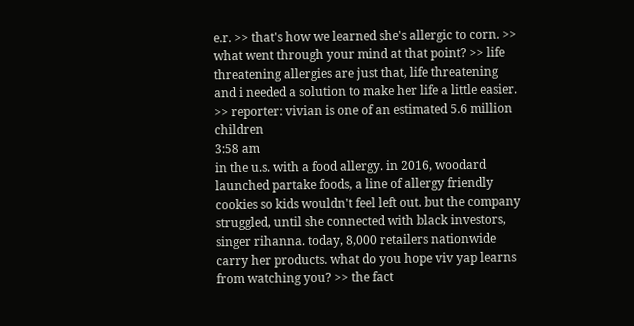e.r. >> that's how we learned she's allergic to corn. >> what went through your mind at that point? >> life threatening allergies are just that, life threatening and i needed a solution to make her life a little easier. >> reporter: vivian is one of an estimated 5.6 million children
3:58 am
in the u.s. with a food allergy. in 2016, woodard launched partake foods, a line of allergy friendly cookies so kids wouldn't feel left out. but the company struggled, until she connected with black investors, singer rihanna. today, 8,000 retailers nationwide carry her products. what do you hope viv yap learns from watching you? >> the fact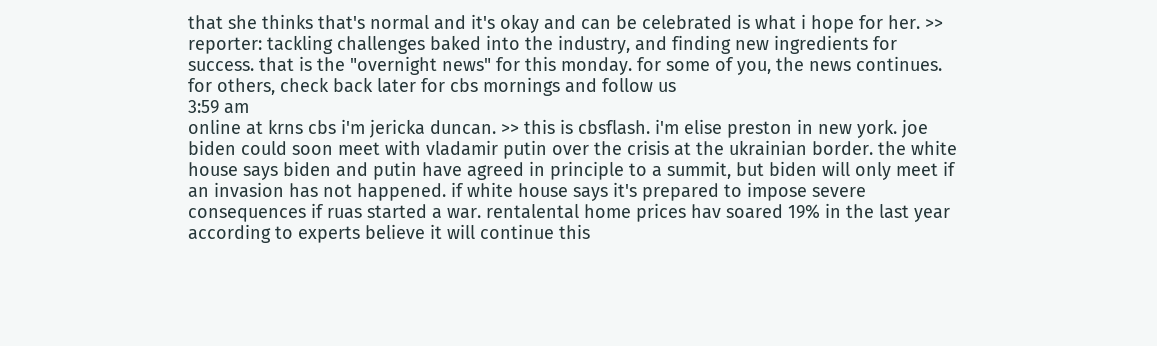that she thinks that's normal and it's okay and can be celebrated is what i hope for her. >> reporter: tackling challenges baked into the industry, and finding new ingredients for success. that is the "overnight news" for this monday. for some of you, the news continues. for others, check back later for cbs mornings and follow us
3:59 am
online at krns cbs i'm jericka duncan. >> this is cbsflash. i'm elise preston in new york. joe biden could soon meet with vladamir putin over the crisis at the ukrainian border. the white house says biden and putin have agreed in principle to a summit, but biden will only meet if an invasion has not happened. if white house says it's prepared to impose severe consequences if ruas started a war. rentalental home prices hav soared 19% in the last year according to experts believe it will continue this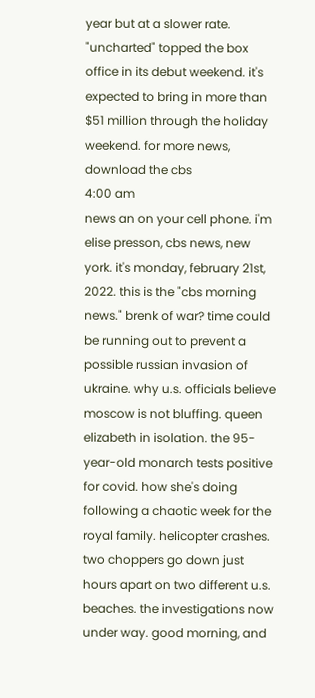year but at a slower rate. "uncharted" topped the box office in its debut weekend. it's expected to bring in more than $51 million through the holiday weekend. for more news, download the cbs
4:00 am
news an on your cell phone. i'm elise presson, cbs news, new york. it's monday, february 21st, 2022. this is the "cbs morning news." brenk of war? time could be running out to prevent a possible russian invasion of ukraine. why u.s. officials believe moscow is not bluffing. queen elizabeth in isolation. the 95-year-old monarch tests positive for covid. how she's doing following a chaotic week for the royal family. helicopter crashes. two choppers go down just hours apart on two different u.s. beaches. the investigations now under way. good morning, and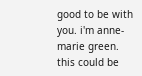good to be with you. i'm anne-marie green. this could be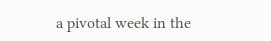a pivotal week in the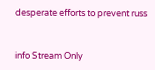desperate efforts to prevent russ


info Stream Only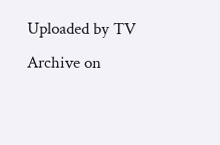Uploaded by TV Archive on